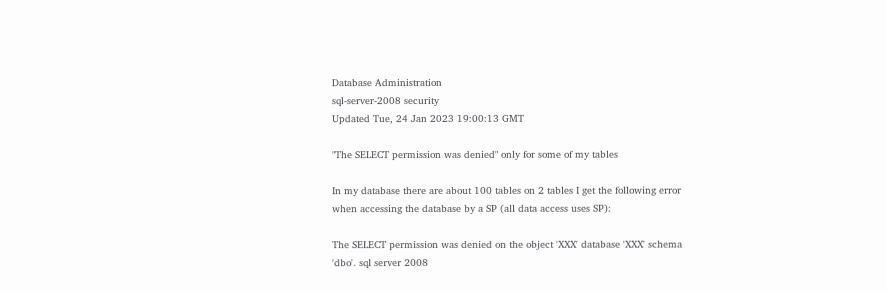Database Administration
sql-server-2008 security
Updated Tue, 24 Jan 2023 19:00:13 GMT

"The SELECT permission was denied" only for some of my tables

In my database there are about 100 tables on 2 tables I get the following error when accessing the database by a SP (all data access uses SP):

The SELECT permission was denied on the object 'XXX' database 'XXX' schema 'dbo'. sql server 2008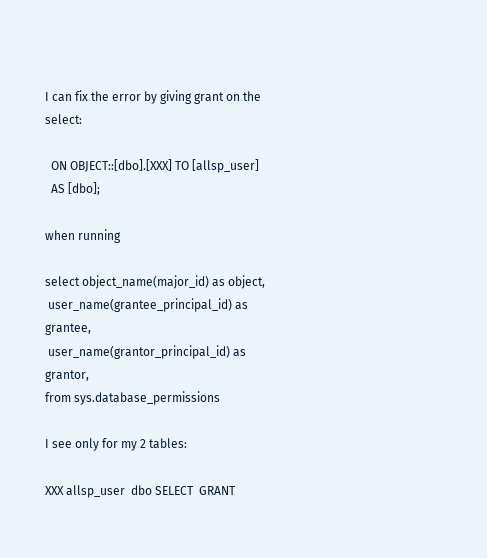I can fix the error by giving grant on the select:

  ON OBJECT::[dbo].[XXX] TO [allsp_user]
  AS [dbo];

when running

select object_name(major_id) as object,
 user_name(grantee_principal_id) as grantee,
 user_name(grantor_principal_id) as grantor,
from sys.database_permissions

I see only for my 2 tables:

XXX allsp_user  dbo SELECT  GRANT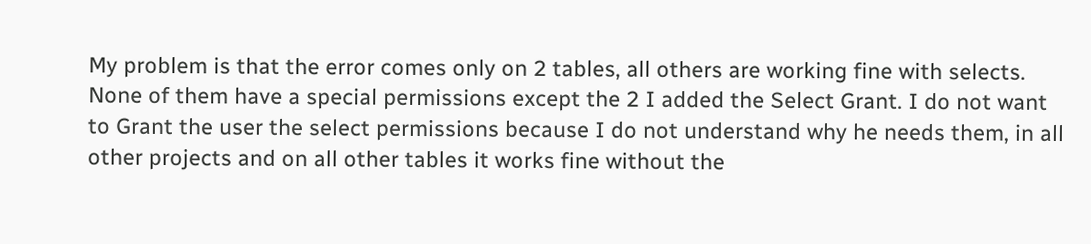My problem is that the error comes only on 2 tables, all others are working fine with selects. None of them have a special permissions except the 2 I added the Select Grant. I do not want to Grant the user the select permissions because I do not understand why he needs them, in all other projects and on all other tables it works fine without the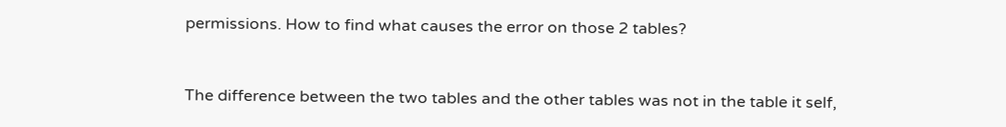permissions. How to find what causes the error on those 2 tables?


The difference between the two tables and the other tables was not in the table it self,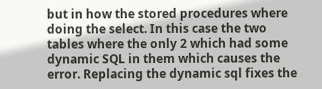but in how the stored procedures where doing the select. In this case the two tables where the only 2 which had some dynamic SQL in them which causes the error. Replacing the dynamic sql fixes the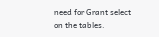need for Grant select on the tables.